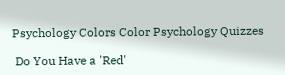Psychology Colors Color Psychology Quizzes

 Do You Have a 'Red'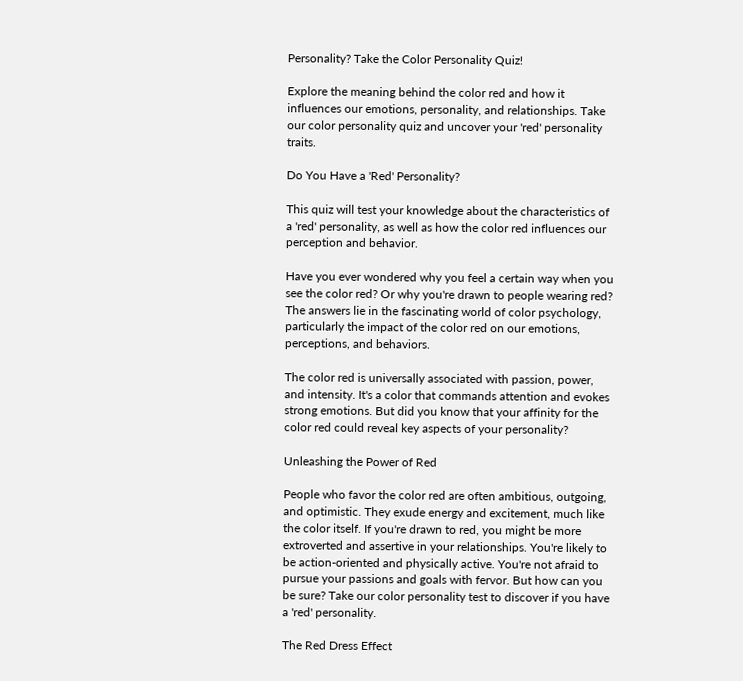Personality? Take the Color Personality Quiz!

Explore the meaning behind the color red and how it influences our emotions, personality, and relationships. Take our color personality quiz and uncover your 'red' personality traits.

Do You Have a 'Red' Personality?

This quiz will test your knowledge about the characteristics of a 'red' personality, as well as how the color red influences our perception and behavior.

Have you ever wondered why you feel a certain way when you see the color red? Or why you're drawn to people wearing red? The answers lie in the fascinating world of color psychology, particularly the impact of the color red on our emotions, perceptions, and behaviors.

The color red is universally associated with passion, power, and intensity. It's a color that commands attention and evokes strong emotions. But did you know that your affinity for the color red could reveal key aspects of your personality?

Unleashing the Power of Red

People who favor the color red are often ambitious, outgoing, and optimistic. They exude energy and excitement, much like the color itself. If you're drawn to red, you might be more extroverted and assertive in your relationships. You're likely to be action-oriented and physically active. You're not afraid to pursue your passions and goals with fervor. But how can you be sure? Take our color personality test to discover if you have a 'red' personality.

The Red Dress Effect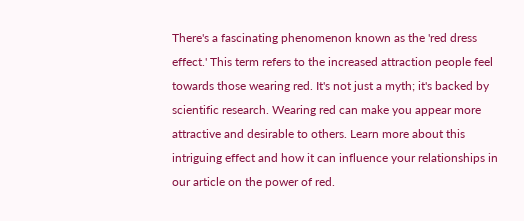There's a fascinating phenomenon known as the 'red dress effect.' This term refers to the increased attraction people feel towards those wearing red. It's not just a myth; it's backed by scientific research. Wearing red can make you appear more attractive and desirable to others. Learn more about this intriguing effect and how it can influence your relationships in our article on the power of red.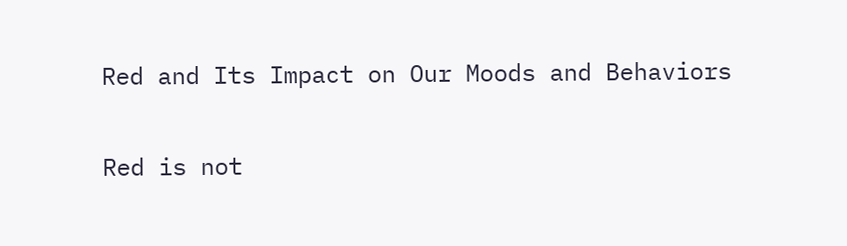Red and Its Impact on Our Moods and Behaviors

Red is not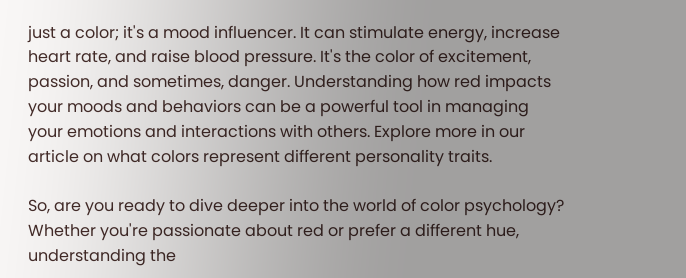just a color; it's a mood influencer. It can stimulate energy, increase heart rate, and raise blood pressure. It's the color of excitement, passion, and sometimes, danger. Understanding how red impacts your moods and behaviors can be a powerful tool in managing your emotions and interactions with others. Explore more in our article on what colors represent different personality traits.

So, are you ready to dive deeper into the world of color psychology? Whether you're passionate about red or prefer a different hue, understanding the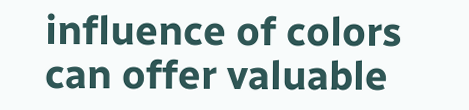influence of colors can offer valuable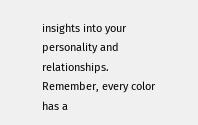insights into your personality and relationships. Remember, every color has a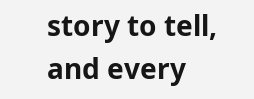story to tell, and every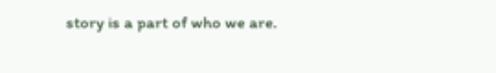story is a part of who we are.